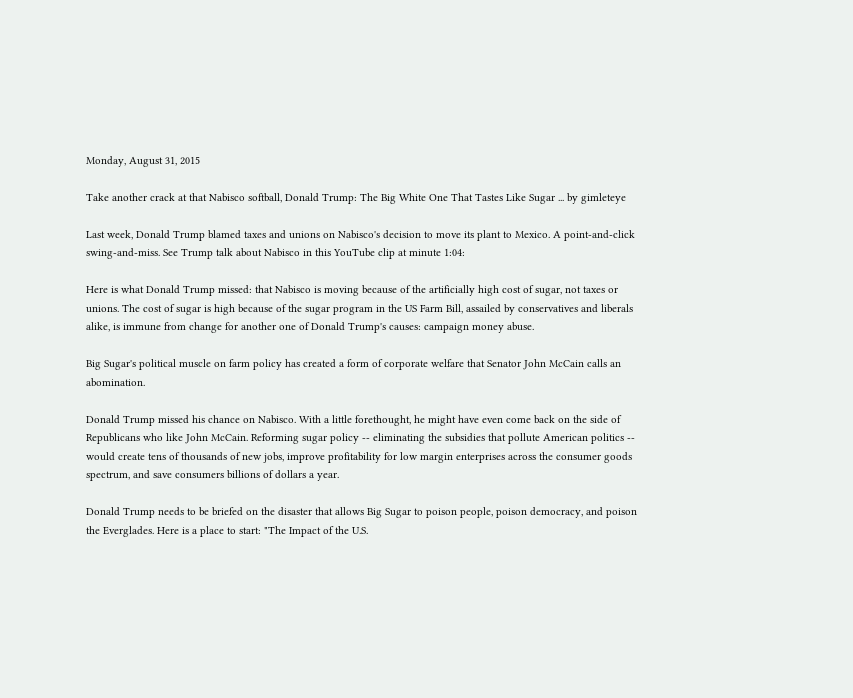Monday, August 31, 2015

Take another crack at that Nabisco softball, Donald Trump: The Big White One That Tastes Like Sugar ... by gimleteye

Last week, Donald Trump blamed taxes and unions on Nabisco's decision to move its plant to Mexico. A point-and-click swing-and-miss. See Trump talk about Nabisco in this YouTube clip at minute 1:04:

Here is what Donald Trump missed: that Nabisco is moving because of the artificially high cost of sugar, not taxes or unions. The cost of sugar is high because of the sugar program in the US Farm Bill, assailed by conservatives and liberals alike, is immune from change for another one of Donald Trump's causes: campaign money abuse.

Big Sugar's political muscle on farm policy has created a form of corporate welfare that Senator John McCain calls an abomination.

Donald Trump missed his chance on Nabisco. With a little forethought, he might have even come back on the side of Republicans who like John McCain. Reforming sugar policy -- eliminating the subsidies that pollute American politics -- would create tens of thousands of new jobs, improve profitability for low margin enterprises across the consumer goods spectrum, and save consumers billions of dollars a year.

Donald Trump needs to be briefed on the disaster that allows Big Sugar to poison people, poison democracy, and poison the Everglades. Here is a place to start: "The Impact of the U.S.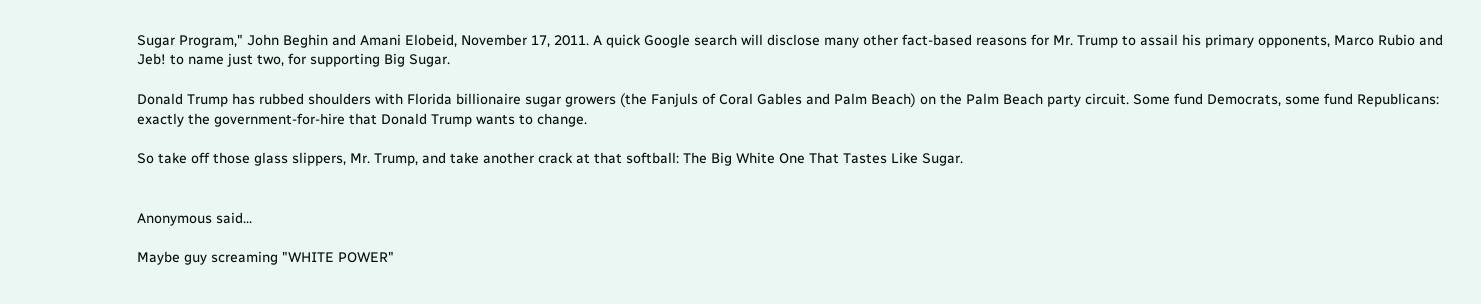Sugar Program," John Beghin and Amani Elobeid, November 17, 2011. A quick Google search will disclose many other fact-based reasons for Mr. Trump to assail his primary opponents, Marco Rubio and Jeb! to name just two, for supporting Big Sugar.

Donald Trump has rubbed shoulders with Florida billionaire sugar growers (the Fanjuls of Coral Gables and Palm Beach) on the Palm Beach party circuit. Some fund Democrats, some fund Republicans: exactly the government-for-hire that Donald Trump wants to change.

So take off those glass slippers, Mr. Trump, and take another crack at that softball: The Big White One That Tastes Like Sugar.


Anonymous said...

Maybe guy screaming "WHITE POWER"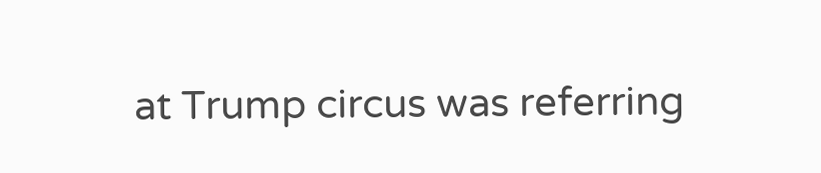at Trump circus was referring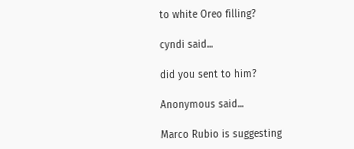to white Oreo filling?

cyndi said...

did you sent to him?

Anonymous said...

Marco Rubio is suggesting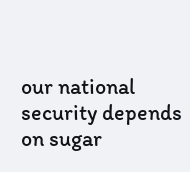our national security depends on sugar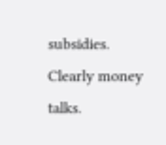subsidies. Clearly money talks.